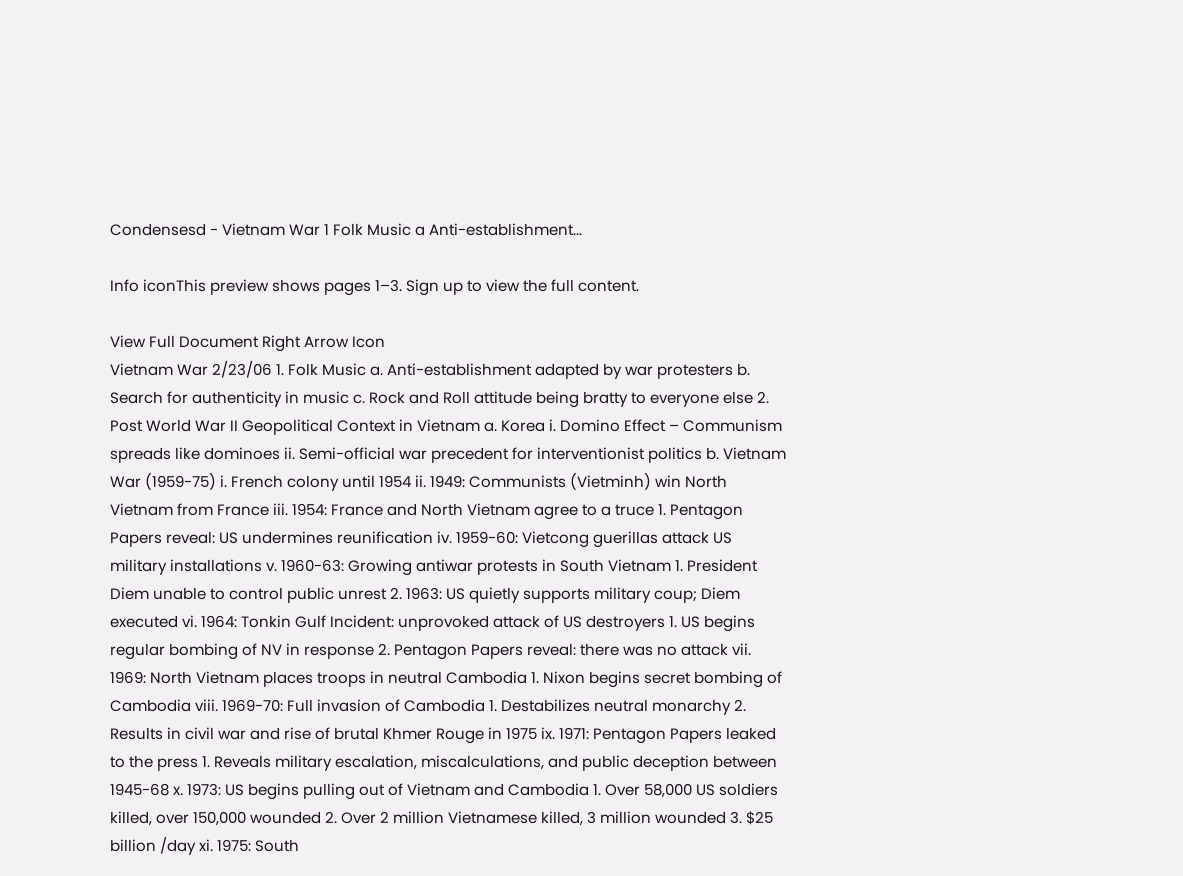Condensesd - Vietnam War 1 Folk Music a Anti-establishment...

Info iconThis preview shows pages 1–3. Sign up to view the full content.

View Full Document Right Arrow Icon
Vietnam War 2/23/06 1. Folk Music a. Anti-establishment adapted by war protesters b. Search for authenticity in music c. Rock and Roll attitude being bratty to everyone else 2. Post World War II Geopolitical Context in Vietnam a. Korea i. Domino Effect – Communism spreads like dominoes ii. Semi-official war precedent for interventionist politics b. Vietnam War (1959-75) i. French colony until 1954 ii. 1949: Communists (Vietminh) win North Vietnam from France iii. 1954: France and North Vietnam agree to a truce 1. Pentagon Papers reveal: US undermines reunification iv. 1959-60: Vietcong guerillas attack US military installations v. 1960-63: Growing antiwar protests in South Vietnam 1. President Diem unable to control public unrest 2. 1963: US quietly supports military coup; Diem executed vi. 1964: Tonkin Gulf Incident: unprovoked attack of US destroyers 1. US begins regular bombing of NV in response 2. Pentagon Papers reveal: there was no attack vii. 1969: North Vietnam places troops in neutral Cambodia 1. Nixon begins secret bombing of Cambodia viii. 1969-70: Full invasion of Cambodia 1. Destabilizes neutral monarchy 2. Results in civil war and rise of brutal Khmer Rouge in 1975 ix. 1971: Pentagon Papers leaked to the press 1. Reveals military escalation, miscalculations, and public deception between 1945-68 x. 1973: US begins pulling out of Vietnam and Cambodia 1. Over 58,000 US soldiers killed, over 150,000 wounded 2. Over 2 million Vietnamese killed, 3 million wounded 3. $25 billion /day xi. 1975: South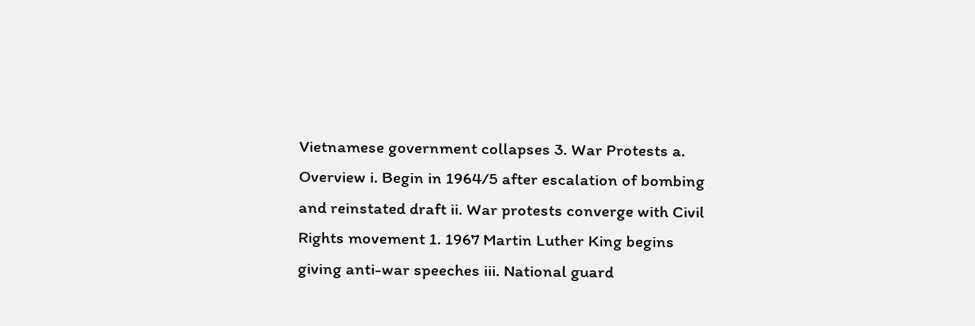Vietnamese government collapses 3. War Protests a. Overview i. Begin in 1964/5 after escalation of bombing and reinstated draft ii. War protests converge with Civil Rights movement 1. 1967 Martin Luther King begins giving anti-war speeches iii. National guard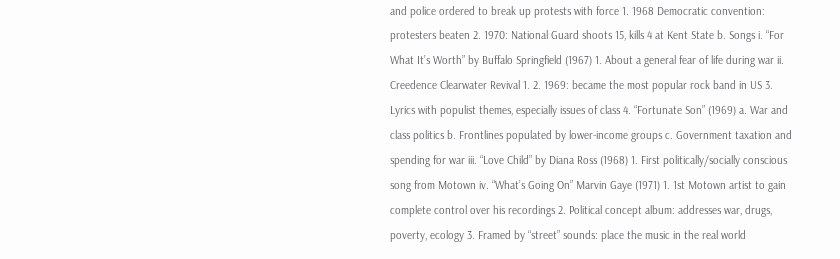and police ordered to break up protests with force 1. 1968 Democratic convention: protesters beaten 2. 1970: National Guard shoots 15, kills 4 at Kent State b. Songs i. “For What It’s Worth” by Buffalo Springfield (1967) 1. About a general fear of life during war ii. Creedence Clearwater Revival 1. 2. 1969: became the most popular rock band in US 3. Lyrics with populist themes, especially issues of class 4. “Fortunate Son” (1969) a. War and class politics b. Frontlines populated by lower-income groups c. Government taxation and spending for war iii. “Love Child” by Diana Ross (1968) 1. First politically/socially conscious song from Motown iv. “What’s Going On” Marvin Gaye (1971) 1. 1st Motown artist to gain complete control over his recordings 2. Political concept album: addresses war, drugs, poverty, ecology 3. Framed by “street” sounds: place the music in the real world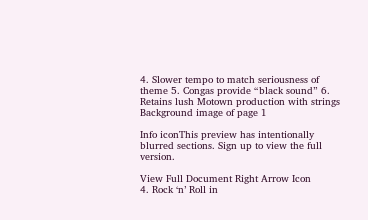4. Slower tempo to match seriousness of theme 5. Congas provide “black sound” 6. Retains lush Motown production with strings
Background image of page 1

Info iconThis preview has intentionally blurred sections. Sign up to view the full version.

View Full Document Right Arrow Icon
4. Rock ‘n’ Roll in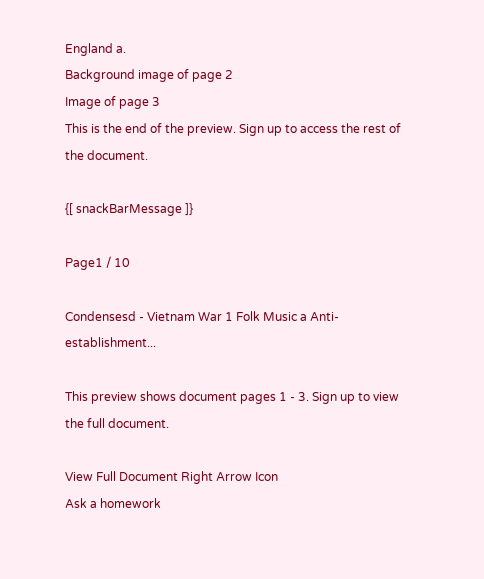England a.
Background image of page 2
Image of page 3
This is the end of the preview. Sign up to access the rest of the document.

{[ snackBarMessage ]}

Page1 / 10

Condensesd - Vietnam War 1 Folk Music a Anti-establishment...

This preview shows document pages 1 - 3. Sign up to view the full document.

View Full Document Right Arrow Icon
Ask a homework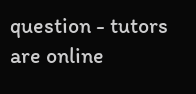question - tutors are online